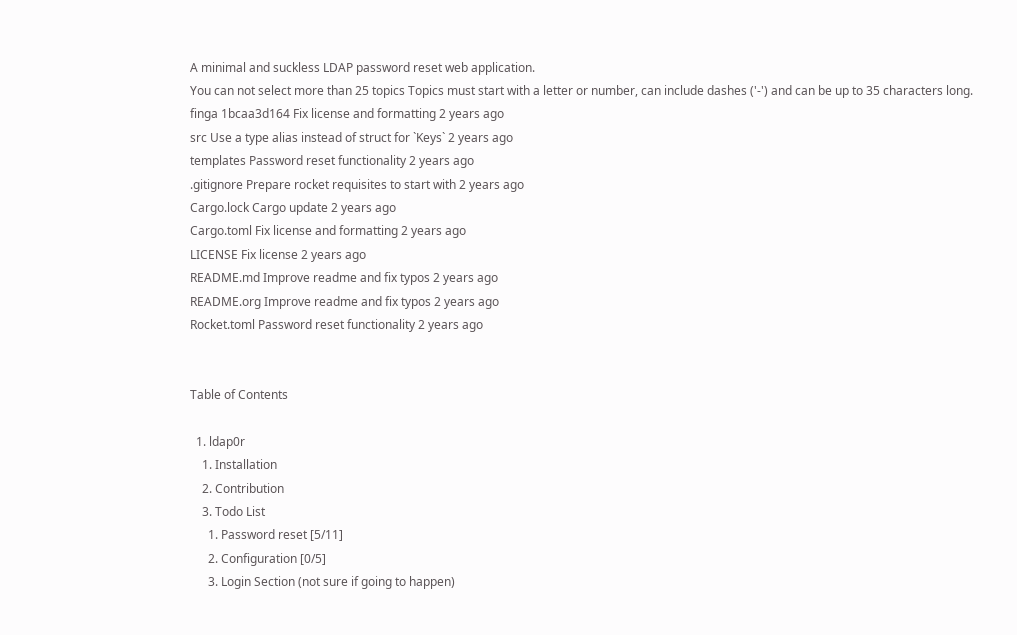A minimal and suckless LDAP password reset web application.
You can not select more than 25 topics Topics must start with a letter or number, can include dashes ('-') and can be up to 35 characters long.
finga 1bcaa3d164 Fix license and formatting 2 years ago
src Use a type alias instead of struct for `Keys` 2 years ago
templates Password reset functionality 2 years ago
.gitignore Prepare rocket requisites to start with 2 years ago
Cargo.lock Cargo update 2 years ago
Cargo.toml Fix license and formatting 2 years ago
LICENSE Fix license 2 years ago
README.md Improve readme and fix typos 2 years ago
README.org Improve readme and fix typos 2 years ago
Rocket.toml Password reset functionality 2 years ago


Table of Contents

  1. ldap0r
    1. Installation
    2. Contribution
    3. Todo List
      1. Password reset [5/11]
      2. Configuration [0/5]
      3. Login Section (not sure if going to happen)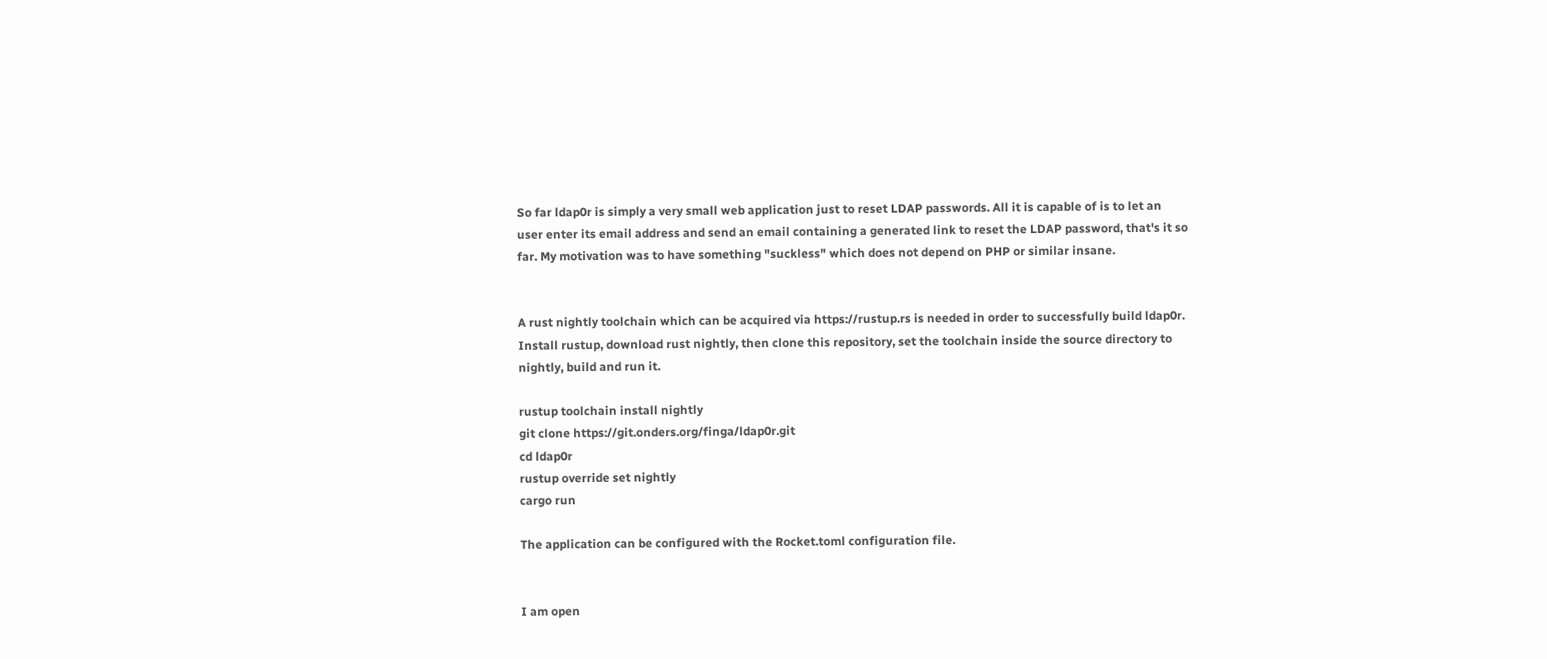So far ldap0r is simply a very small web application just to reset LDAP passwords. All it is capable of is to let an user enter its email address and send an email containing a generated link to reset the LDAP password, that's it so far. My motivation was to have something "suckless" which does not depend on PHP or similar insane.


A rust nightly toolchain which can be acquired via https://rustup.rs is needed in order to successfully build ldap0r. Install rustup, download rust nightly, then clone this repository, set the toolchain inside the source directory to nightly, build and run it.

rustup toolchain install nightly
git clone https://git.onders.org/finga/ldap0r.git
cd ldap0r
rustup override set nightly
cargo run

The application can be configured with the Rocket.toml configuration file.


I am open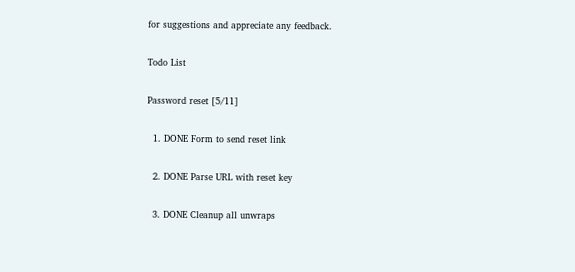for suggestions and appreciate any feedback.

Todo List

Password reset [5/11]

  1. DONE Form to send reset link

  2. DONE Parse URL with reset key

  3. DONE Cleanup all unwraps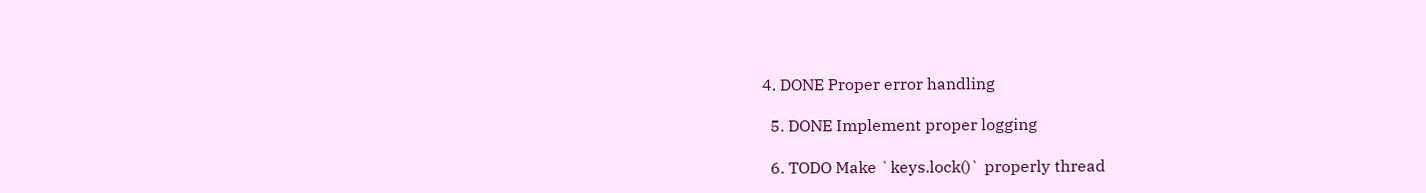4. DONE Proper error handling

  5. DONE Implement proper logging

  6. TODO Make `keys.lock()` properly thread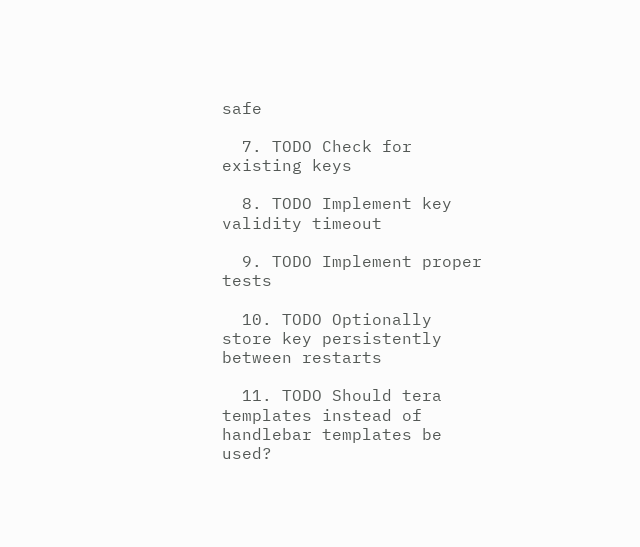safe

  7. TODO Check for existing keys

  8. TODO Implement key validity timeout

  9. TODO Implement proper tests

  10. TODO Optionally store key persistently between restarts

  11. TODO Should tera templates instead of handlebar templates be used?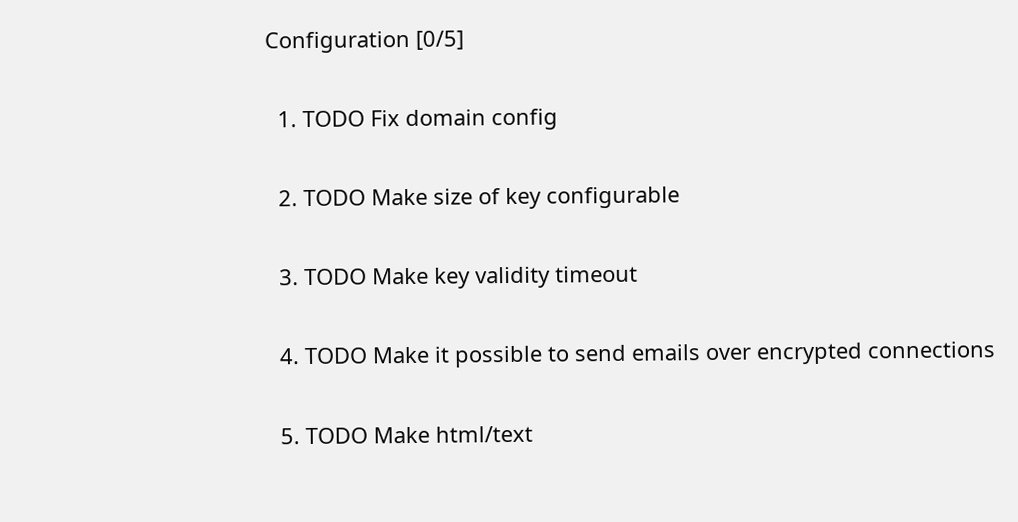Configuration [0/5]

  1. TODO Fix domain config

  2. TODO Make size of key configurable

  3. TODO Make key validity timeout

  4. TODO Make it possible to send emails over encrypted connections

  5. TODO Make html/text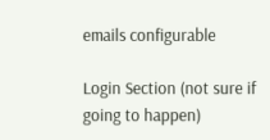emails configurable

Login Section (not sure if going to happen)